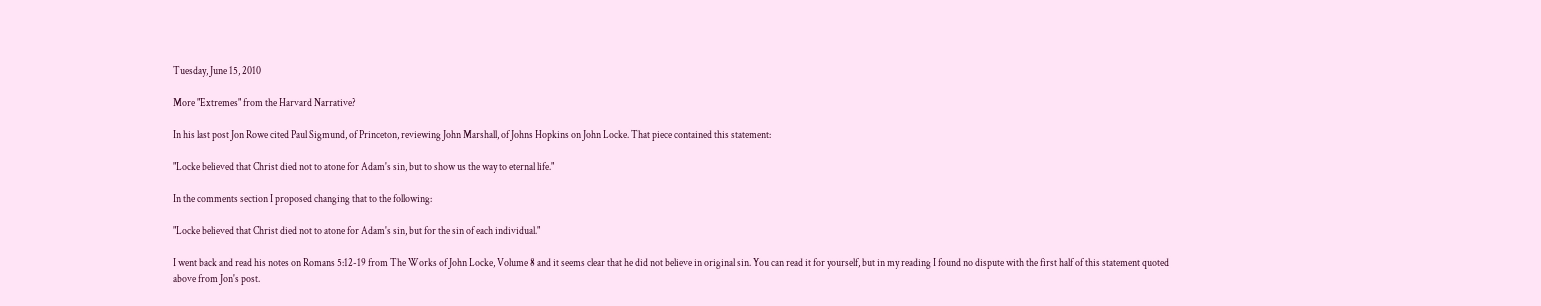Tuesday, June 15, 2010

More "Extremes" from the Harvard Narrative?

In his last post Jon Rowe cited Paul Sigmund, of Princeton, reviewing John Marshall, of Johns Hopkins on John Locke. That piece contained this statement:

"Locke believed that Christ died not to atone for Adam's sin, but to show us the way to eternal life."

In the comments section I proposed changing that to the following:

"Locke believed that Christ died not to atone for Adam's sin, but for the sin of each individual."

I went back and read his notes on Romans 5:12-19 from The Works of John Locke, Volume 8 and it seems clear that he did not believe in original sin. You can read it for yourself, but in my reading I found no dispute with the first half of this statement quoted above from Jon's post.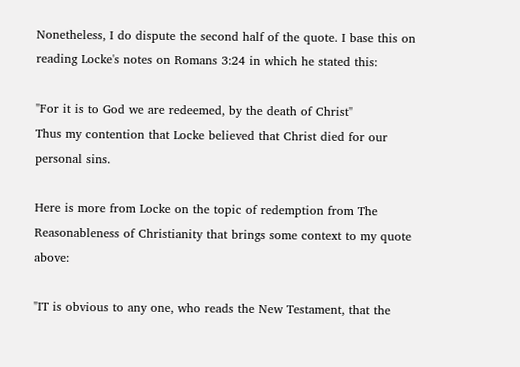Nonetheless, I do dispute the second half of the quote. I base this on reading Locke's notes on Romans 3:24 in which he stated this:

"For it is to God we are redeemed, by the death of Christ"
Thus my contention that Locke believed that Christ died for our personal sins.

Here is more from Locke on the topic of redemption from The Reasonableness of Christianity that brings some context to my quote above:

"IT is obvious to any one, who reads the New Testament, that the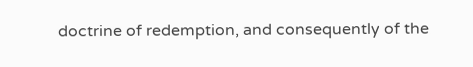doctrine of redemption, and consequently of the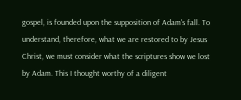gospel, is founded upon the supposition of Adam's fall. To understand, therefore, what we are restored to by Jesus Christ, we must consider what the scriptures show we lost by Adam. This I thought worthy of a diligent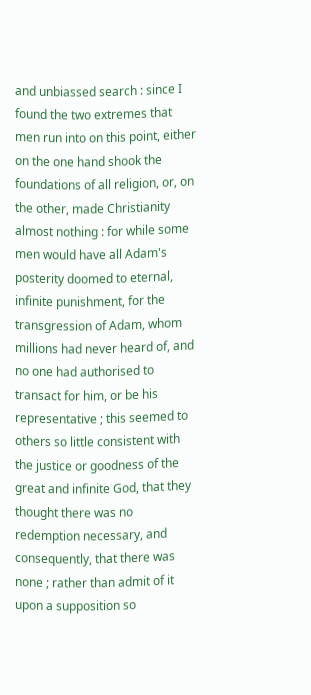and unbiassed search : since I found the two extremes that men run into on this point, either on the one hand shook the foundations of all religion, or, on the other, made Christianity almost nothing : for while some men would have all Adam's posterity doomed to eternal, infinite punishment, for the transgression of Adam, whom millions had never heard of, and no one had authorised to transact for him, or be his representative ; this seemed to others so little consistent with the justice or goodness of the great and infinite God, that they thought there was no redemption necessary, and consequently, that there was none ; rather than admit of it upon a supposition so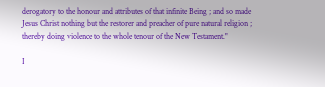derogatory to the honour and attributes of that infinite Being ; and so made Jesus Christ nothing but the restorer and preacher of pure natural religion ; thereby doing violence to the whole tenour of the New Testament."

I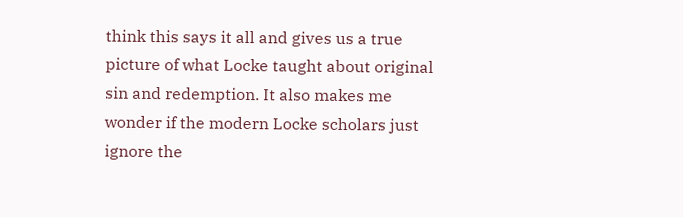think this says it all and gives us a true picture of what Locke taught about original sin and redemption. It also makes me wonder if the modern Locke scholars just ignore the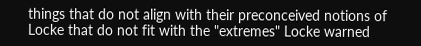things that do not align with their preconceived notions of Locke that do not fit with the "extremes" Locke warned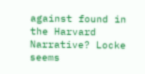against found in the Harvard Narrative? Locke seems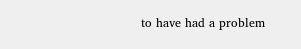to have had a problem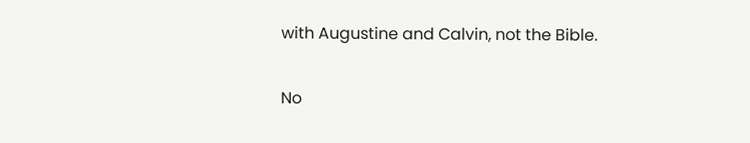with Augustine and Calvin, not the Bible.

No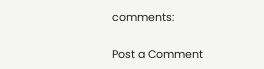comments:

Post a Comment